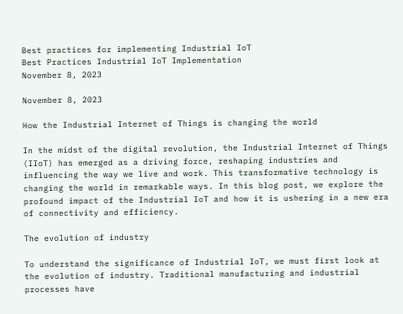Best practices for implementing Industrial IoT
Best Practices Industrial IoT Implementation
November 8, 2023

November 8, 2023

How the Industrial Internet of Things is changing the world

In the midst of the digital revolution, the Industrial Internet of Things (IIoT) has emerged as a driving force, reshaping industries and influencing the way we live and work. This transformative technology is changing the world in remarkable ways. In this blog post, we explore the profound impact of the Industrial IoT and how it is ushering in a new era of connectivity and efficiency.

The evolution of industry

To understand the significance of Industrial IoT, we must first look at the evolution of industry. Traditional manufacturing and industrial processes have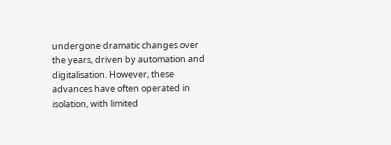undergone dramatic changes over the years, driven by automation and digitalisation. However, these advances have often operated in isolation, with limited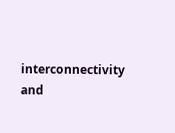interconnectivity and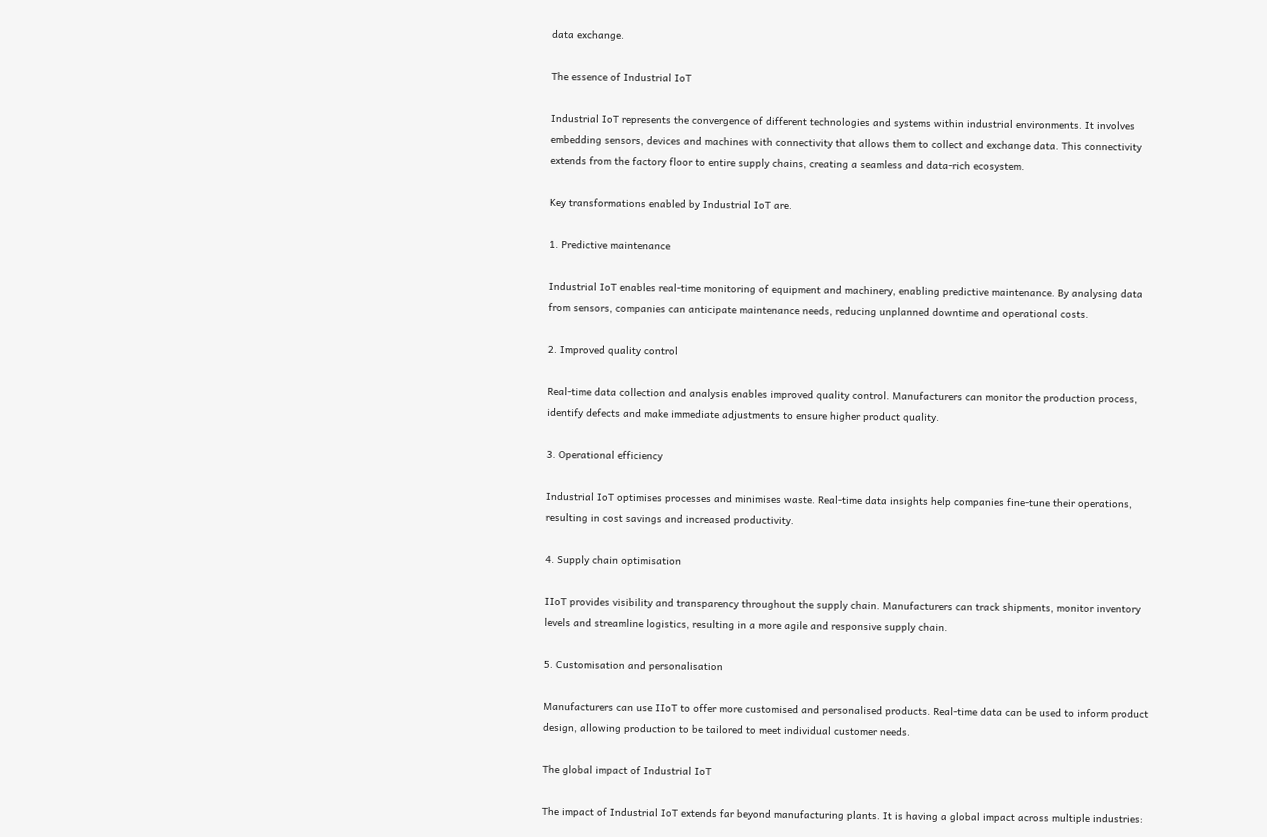data exchange.

The essence of Industrial IoT

Industrial IoT represents the convergence of different technologies and systems within industrial environments. It involves embedding sensors, devices and machines with connectivity that allows them to collect and exchange data. This connectivity extends from the factory floor to entire supply chains, creating a seamless and data-rich ecosystem.

Key transformations enabled by Industrial IoT are.

1. Predictive maintenance

Industrial IoT enables real-time monitoring of equipment and machinery, enabling predictive maintenance. By analysing data from sensors, companies can anticipate maintenance needs, reducing unplanned downtime and operational costs.

2. Improved quality control

Real-time data collection and analysis enables improved quality control. Manufacturers can monitor the production process, identify defects and make immediate adjustments to ensure higher product quality.

3. Operational efficiency

Industrial IoT optimises processes and minimises waste. Real-time data insights help companies fine-tune their operations, resulting in cost savings and increased productivity.

4. Supply chain optimisation

IIoT provides visibility and transparency throughout the supply chain. Manufacturers can track shipments, monitor inventory levels and streamline logistics, resulting in a more agile and responsive supply chain.

5. Customisation and personalisation

Manufacturers can use IIoT to offer more customised and personalised products. Real-time data can be used to inform product design, allowing production to be tailored to meet individual customer needs.

The global impact of Industrial IoT

The impact of Industrial IoT extends far beyond manufacturing plants. It is having a global impact across multiple industries: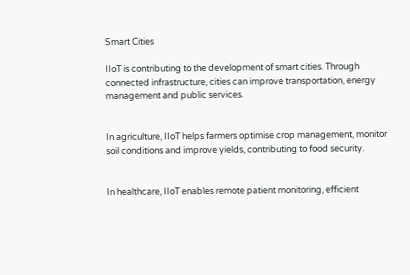Smart Cities

IIoT is contributing to the development of smart cities. Through connected infrastructure, cities can improve transportation, energy management and public services.


In agriculture, IIoT helps farmers optimise crop management, monitor soil conditions and improve yields, contributing to food security.


In healthcare, IIoT enables remote patient monitoring, efficient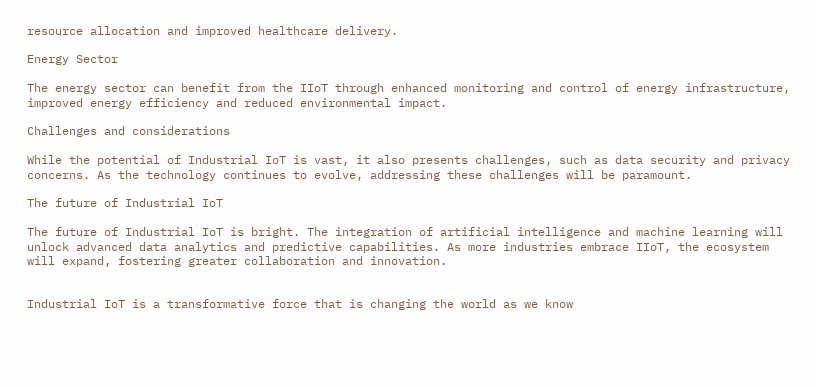resource allocation and improved healthcare delivery.

Energy Sector

The energy sector can benefit from the IIoT through enhanced monitoring and control of energy infrastructure, improved energy efficiency and reduced environmental impact.

Challenges and considerations

While the potential of Industrial IoT is vast, it also presents challenges, such as data security and privacy concerns. As the technology continues to evolve, addressing these challenges will be paramount.

The future of Industrial IoT

The future of Industrial IoT is bright. The integration of artificial intelligence and machine learning will unlock advanced data analytics and predictive capabilities. As more industries embrace IIoT, the ecosystem will expand, fostering greater collaboration and innovation.


Industrial IoT is a transformative force that is changing the world as we know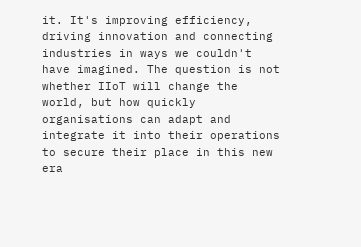it. It's improving efficiency, driving innovation and connecting industries in ways we couldn't have imagined. The question is not whether IIoT will change the world, but how quickly organisations can adapt and integrate it into their operations to secure their place in this new era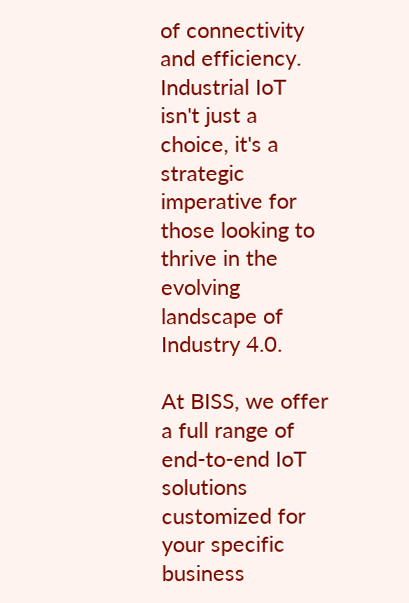of connectivity and efficiency. Industrial IoT isn't just a choice, it's a strategic imperative for those looking to thrive in the evolving landscape of Industry 4.0.

At BISS, we offer a full range of end-to-end IoT solutions customized for your specific business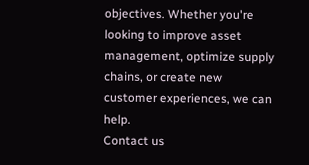objectives. Whether you're looking to improve asset management, optimize supply chains, or create new customer experiences, we can help.
Contact us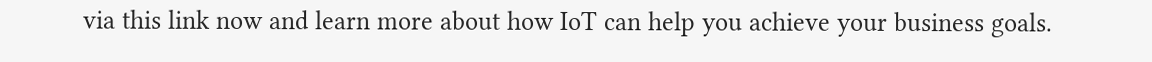via this link now and learn more about how IoT can help you achieve your business goals.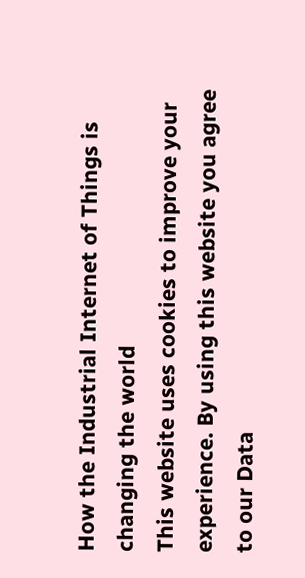How the Industrial Internet of Things is changing the world
This website uses cookies to improve your experience. By using this website you agree to our Data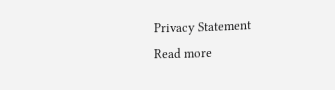Privacy Statement
Read more